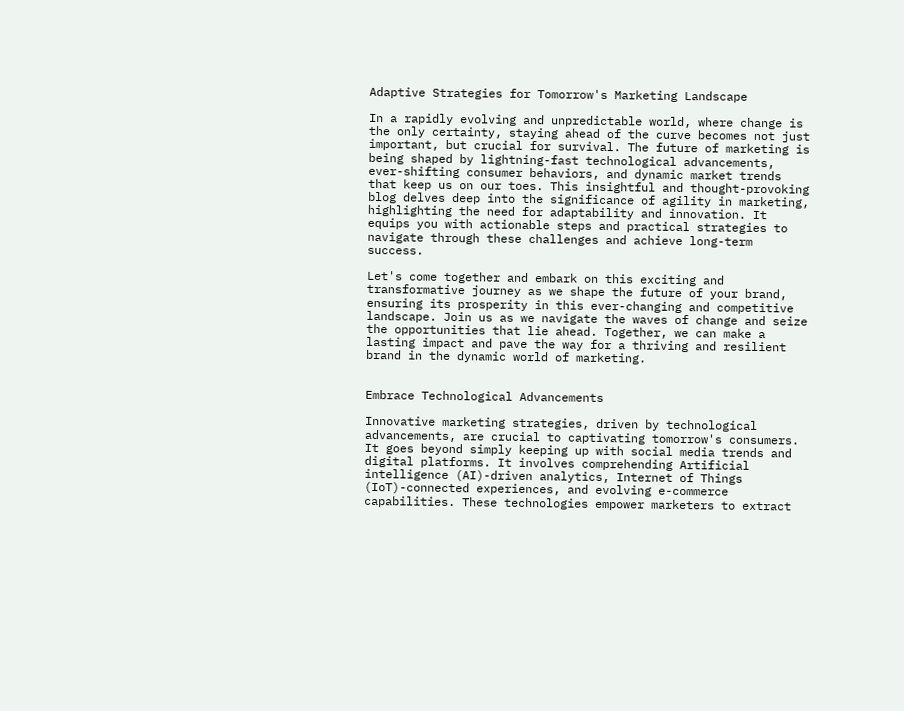Adaptive Strategies for Tomorrow's Marketing Landscape

In a rapidly evolving and unpredictable world, where change is the only certainty, staying ahead of the curve becomes not just important, but crucial for survival. The future of marketing is being shaped by lightning-fast technological advancements, ever-shifting consumer behaviors, and dynamic market trends that keep us on our toes. This insightful and thought-provoking blog delves deep into the significance of agility in marketing, highlighting the need for adaptability and innovation. It equips you with actionable steps and practical strategies to navigate through these challenges and achieve long-term success.

Let's come together and embark on this exciting and transformative journey as we shape the future of your brand, ensuring its prosperity in this ever-changing and competitive landscape. Join us as we navigate the waves of change and seize the opportunities that lie ahead. Together, we can make a lasting impact and pave the way for a thriving and resilient brand in the dynamic world of marketing.


Embrace Technological Advancements

Innovative marketing strategies, driven by technological advancements, are crucial to captivating tomorrow's consumers. It goes beyond simply keeping up with social media trends and digital platforms. It involves comprehending Artificial intelligence (AI)-driven analytics, Internet of Things (IoT)-connected experiences, and evolving e-commerce capabilities. These technologies empower marketers to extract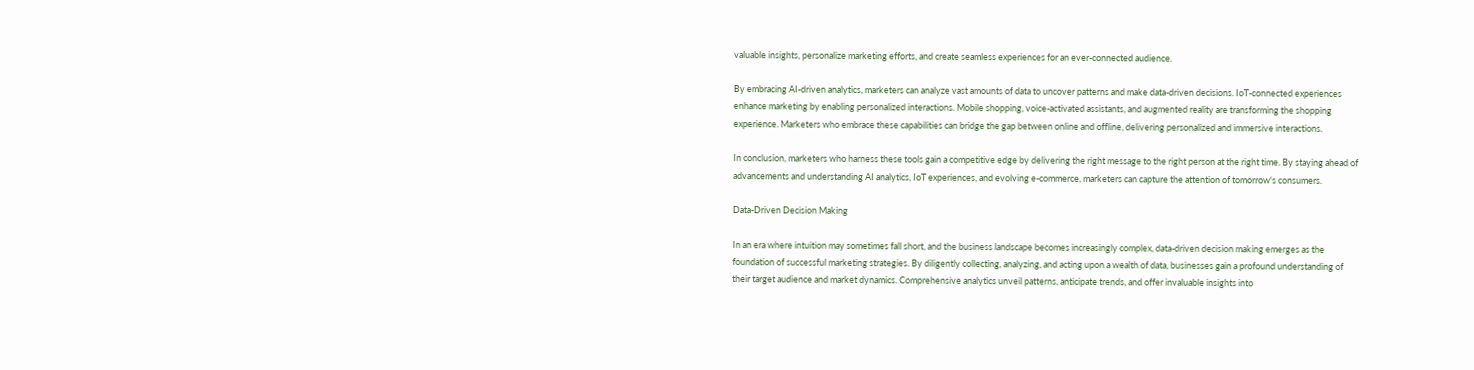valuable insights, personalize marketing efforts, and create seamless experiences for an ever-connected audience.

By embracing AI-driven analytics, marketers can analyze vast amounts of data to uncover patterns and make data-driven decisions. IoT-connected experiences enhance marketing by enabling personalized interactions. Mobile shopping, voice-activated assistants, and augmented reality are transforming the shopping experience. Marketers who embrace these capabilities can bridge the gap between online and offline, delivering personalized and immersive interactions.

In conclusion, marketers who harness these tools gain a competitive edge by delivering the right message to the right person at the right time. By staying ahead of advancements and understanding AI analytics, IoT experiences, and evolving e-commerce, marketers can capture the attention of tomorrow's consumers.

Data-Driven Decision Making

In an era where intuition may sometimes fall short, and the business landscape becomes increasingly complex, data-driven decision making emerges as the foundation of successful marketing strategies. By diligently collecting, analyzing, and acting upon a wealth of data, businesses gain a profound understanding of their target audience and market dynamics. Comprehensive analytics unveil patterns, anticipate trends, and offer invaluable insights into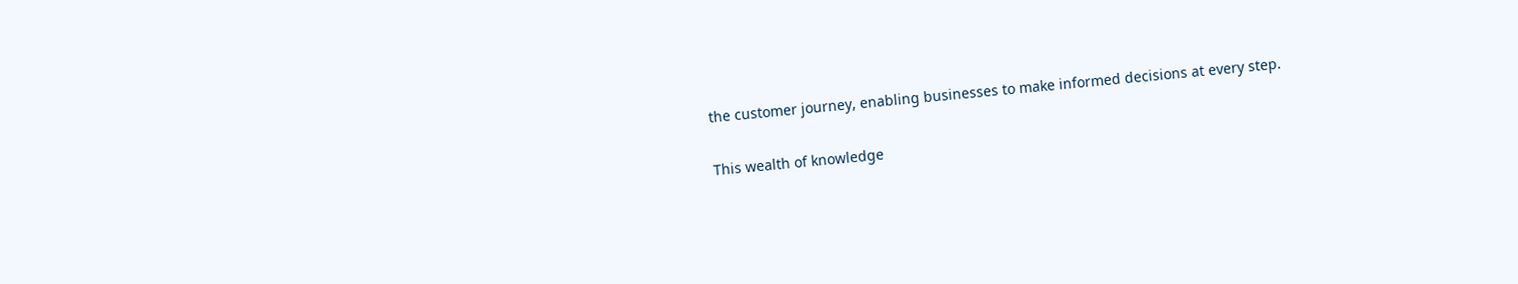the customer journey, enabling businesses to make informed decisions at every step.

This wealth of knowledge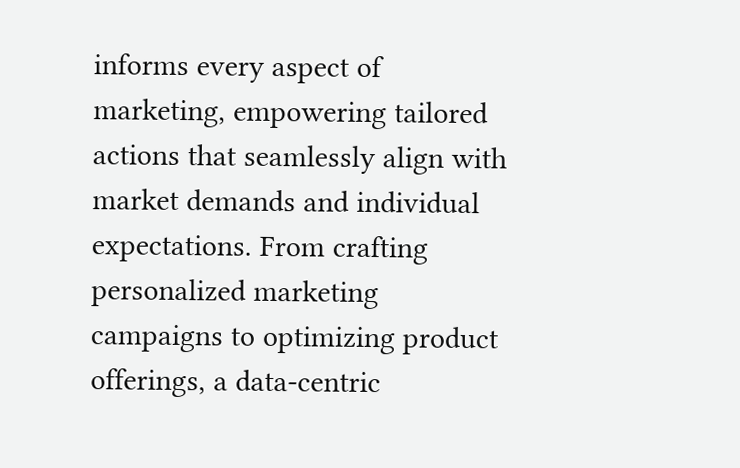informs every aspect of marketing, empowering tailored actions that seamlessly align with market demands and individual expectations. From crafting personalized marketing campaigns to optimizing product offerings, a data-centric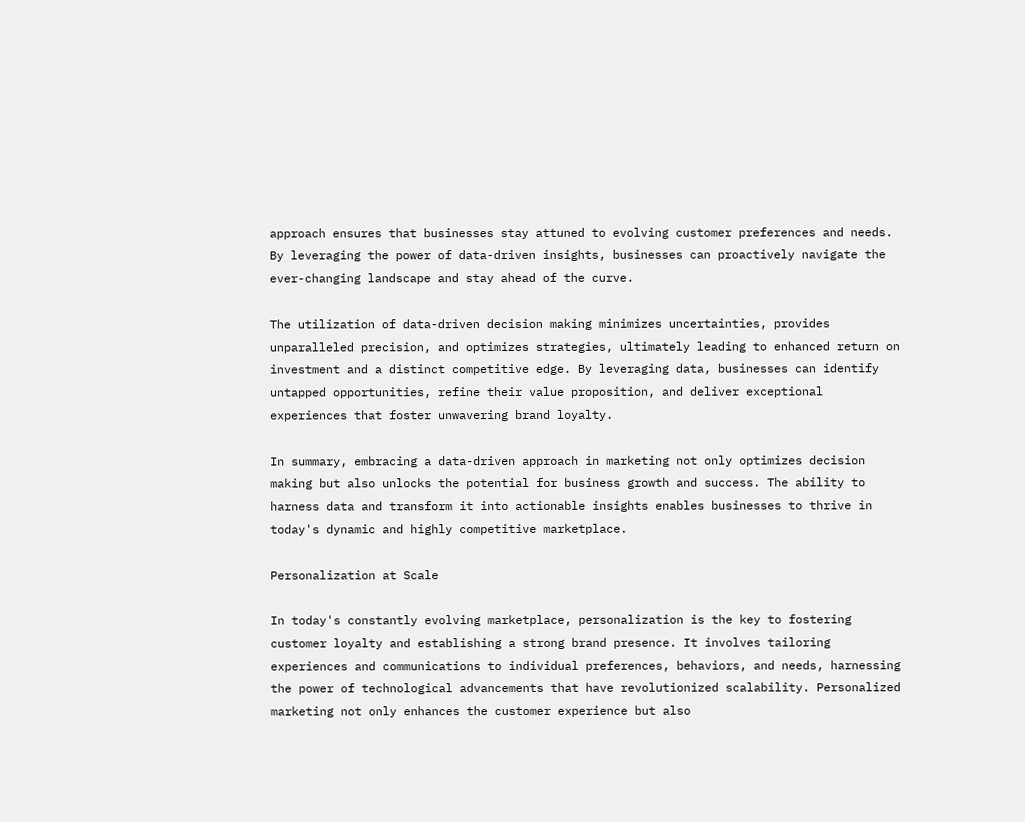approach ensures that businesses stay attuned to evolving customer preferences and needs. By leveraging the power of data-driven insights, businesses can proactively navigate the ever-changing landscape and stay ahead of the curve.

The utilization of data-driven decision making minimizes uncertainties, provides unparalleled precision, and optimizes strategies, ultimately leading to enhanced return on investment and a distinct competitive edge. By leveraging data, businesses can identify untapped opportunities, refine their value proposition, and deliver exceptional experiences that foster unwavering brand loyalty.

In summary, embracing a data-driven approach in marketing not only optimizes decision making but also unlocks the potential for business growth and success. The ability to harness data and transform it into actionable insights enables businesses to thrive in today's dynamic and highly competitive marketplace.

Personalization at Scale

In today's constantly evolving marketplace, personalization is the key to fostering customer loyalty and establishing a strong brand presence. It involves tailoring experiences and communications to individual preferences, behaviors, and needs, harnessing the power of technological advancements that have revolutionized scalability. Personalized marketing not only enhances the customer experience but also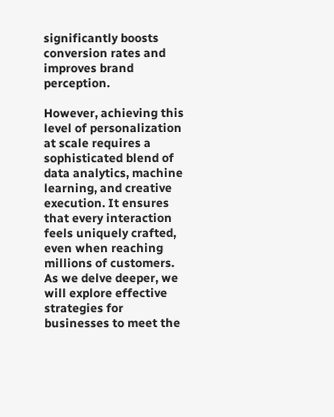significantly boosts conversion rates and improves brand perception.

However, achieving this level of personalization at scale requires a sophisticated blend of data analytics, machine learning, and creative execution. It ensures that every interaction feels uniquely crafted, even when reaching millions of customers. As we delve deeper, we will explore effective strategies for businesses to meet the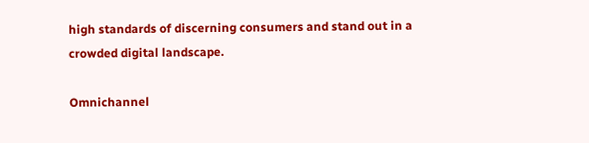high standards of discerning consumers and stand out in a crowded digital landscape.

Omnichannel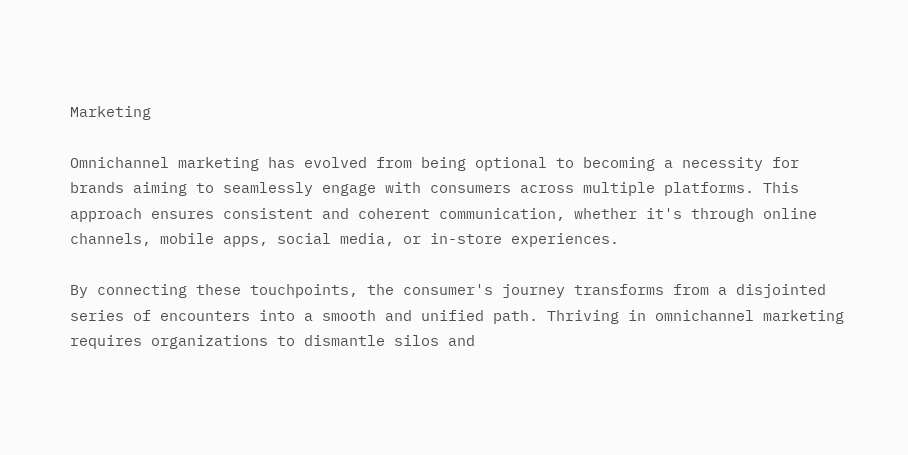Marketing

Omnichannel marketing has evolved from being optional to becoming a necessity for brands aiming to seamlessly engage with consumers across multiple platforms. This approach ensures consistent and coherent communication, whether it's through online channels, mobile apps, social media, or in-store experiences.

By connecting these touchpoints, the consumer's journey transforms from a disjointed series of encounters into a smooth and unified path. Thriving in omnichannel marketing requires organizations to dismantle silos and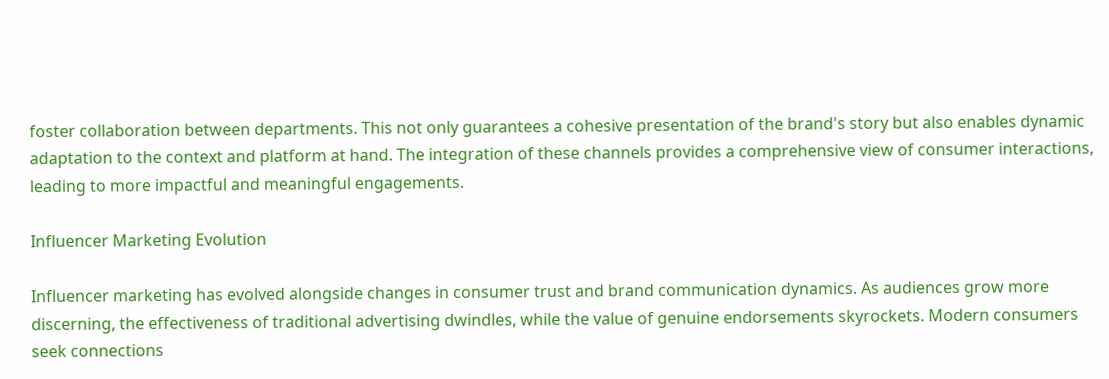foster collaboration between departments. This not only guarantees a cohesive presentation of the brand's story but also enables dynamic adaptation to the context and platform at hand. The integration of these channels provides a comprehensive view of consumer interactions, leading to more impactful and meaningful engagements.

Influencer Marketing Evolution

Influencer marketing has evolved alongside changes in consumer trust and brand communication dynamics. As audiences grow more discerning, the effectiveness of traditional advertising dwindles, while the value of genuine endorsements skyrockets. Modern consumers seek connections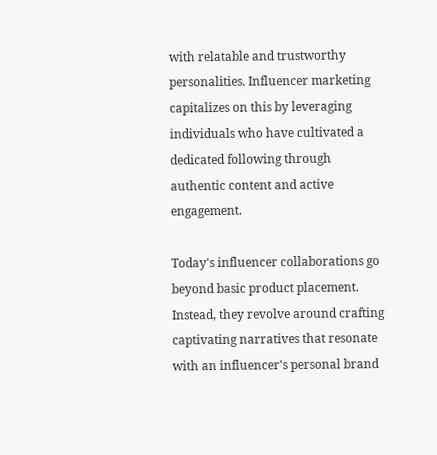with relatable and trustworthy personalities. Influencer marketing capitalizes on this by leveraging individuals who have cultivated a dedicated following through authentic content and active engagement.

Today's influencer collaborations go beyond basic product placement. Instead, they revolve around crafting captivating narratives that resonate with an influencer's personal brand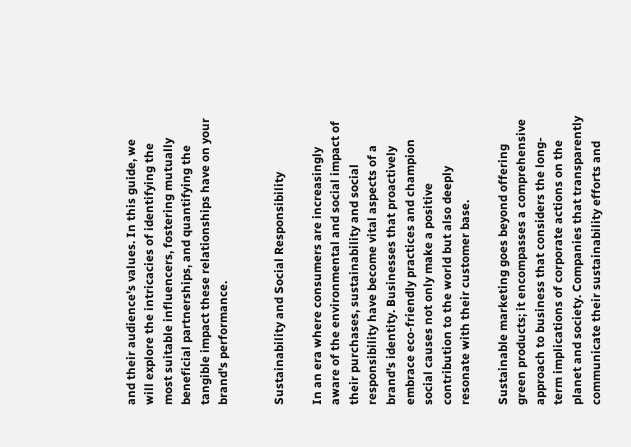and their audience's values. In this guide, we will explore the intricacies of identifying the most suitable influencers, fostering mutually beneficial partnerships, and quantifying the tangible impact these relationships have on your brand's performance.


Sustainability and Social Responsibility

In an era where consumers are increasingly aware of the environmental and social impact of their purchases, sustainability and social responsibility have become vital aspects of a brand's identity. Businesses that proactively embrace eco-friendly practices and champion social causes not only make a positive contribution to the world but also deeply resonate with their customer base.

Sustainable marketing goes beyond offering green products; it encompasses a comprehensive approach to business that considers the long-term implications of corporate actions on the planet and society. Companies that transparently communicate their sustainability efforts and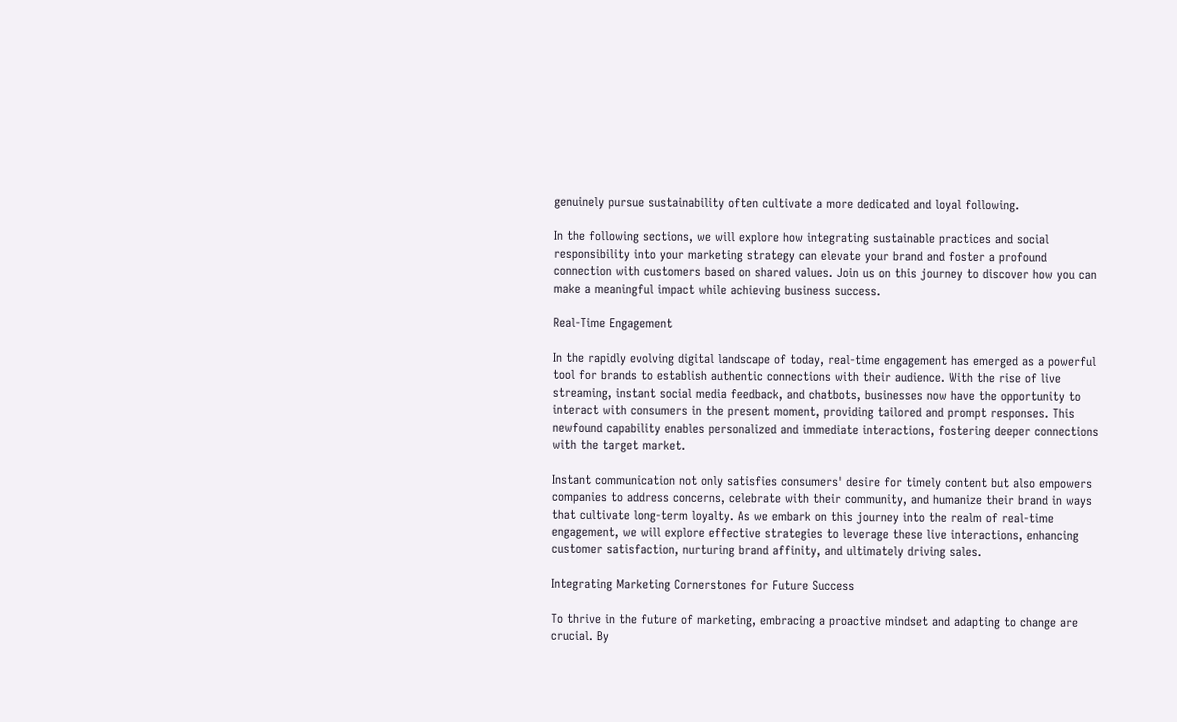genuinely pursue sustainability often cultivate a more dedicated and loyal following.

In the following sections, we will explore how integrating sustainable practices and social responsibility into your marketing strategy can elevate your brand and foster a profound connection with customers based on shared values. Join us on this journey to discover how you can make a meaningful impact while achieving business success.

Real-Time Engagement

In the rapidly evolving digital landscape of today, real-time engagement has emerged as a powerful tool for brands to establish authentic connections with their audience. With the rise of live streaming, instant social media feedback, and chatbots, businesses now have the opportunity to interact with consumers in the present moment, providing tailored and prompt responses. This newfound capability enables personalized and immediate interactions, fostering deeper connections with the target market.

Instant communication not only satisfies consumers' desire for timely content but also empowers companies to address concerns, celebrate with their community, and humanize their brand in ways that cultivate long-term loyalty. As we embark on this journey into the realm of real-time engagement, we will explore effective strategies to leverage these live interactions, enhancing customer satisfaction, nurturing brand affinity, and ultimately driving sales.

Integrating Marketing Cornerstones for Future Success

To thrive in the future of marketing, embracing a proactive mindset and adapting to change are crucial. By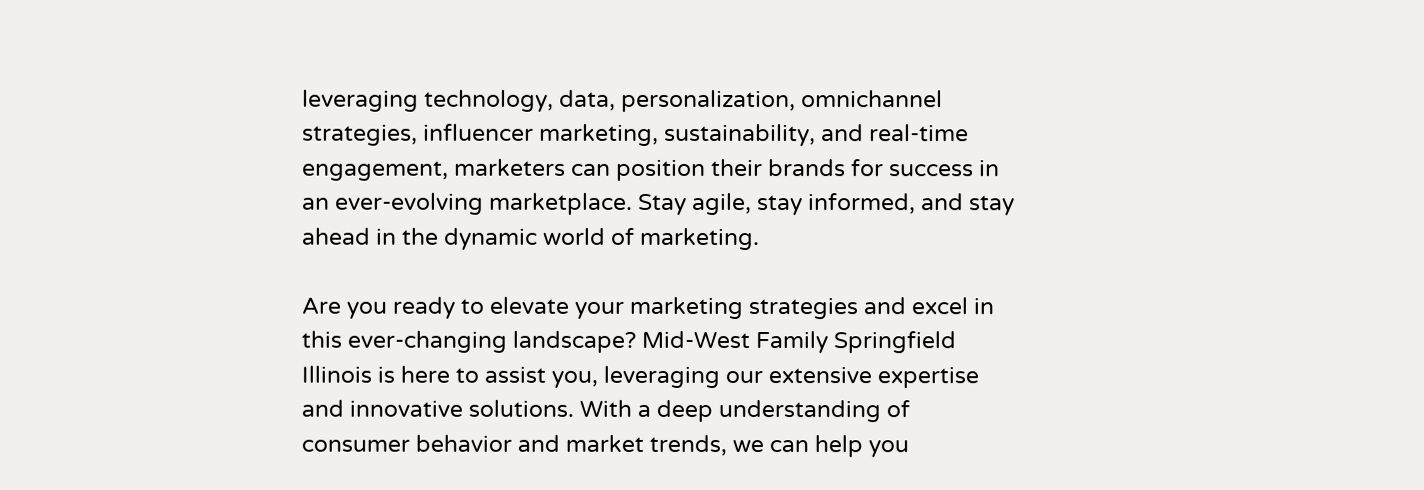leveraging technology, data, personalization, omnichannel strategies, influencer marketing, sustainability, and real-time engagement, marketers can position their brands for success in an ever-evolving marketplace. Stay agile, stay informed, and stay ahead in the dynamic world of marketing.

Are you ready to elevate your marketing strategies and excel in this ever-changing landscape? Mid-West Family Springfield Illinois is here to assist you, leveraging our extensive expertise and innovative solutions. With a deep understanding of consumer behavior and market trends, we can help you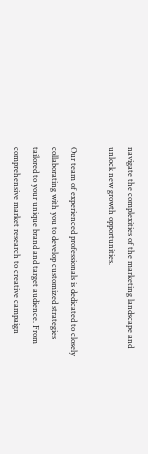navigate the complexities of the marketing landscape and unlock new growth opportunities.

Our team of experienced professionals is dedicated to closely collaborating with you to develop customized strategies tailored to your unique brand and target audience. From comprehensive market research to creative campaign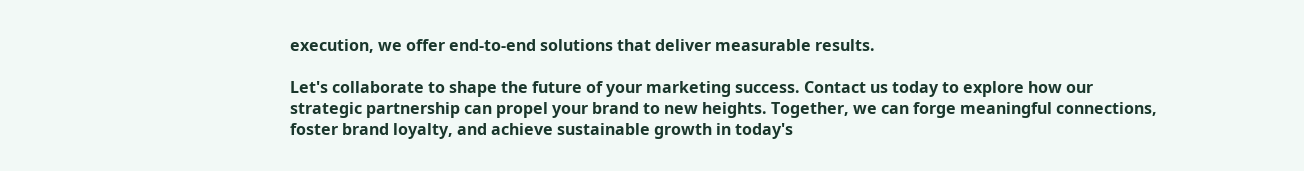execution, we offer end-to-end solutions that deliver measurable results.

Let's collaborate to shape the future of your marketing success. Contact us today to explore how our strategic partnership can propel your brand to new heights. Together, we can forge meaningful connections, foster brand loyalty, and achieve sustainable growth in today's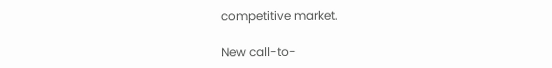competitive market.

New call-to-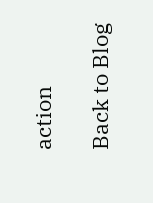action

Back to Blog